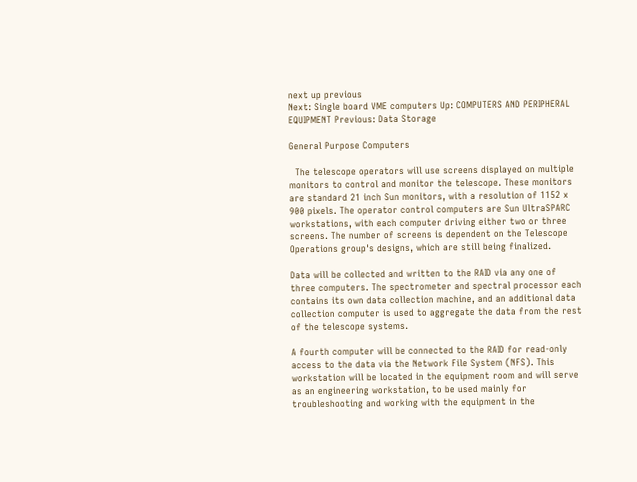next up previous
Next: Single board VME computers Up: COMPUTERS AND PERIPHERAL EQUIPMENT Previous: Data Storage

General Purpose Computers

  The telescope operators will use screens displayed on multiple monitors to control and monitor the telescope. These monitors are standard 21 inch Sun monitors, with a resolution of 1152 x 900 pixels. The operator control computers are Sun UltraSPARC workstations, with each computer driving either two or three screens. The number of screens is dependent on the Telescope Operations group's designs, which are still being finalized.

Data will be collected and written to the RAID via any one of three computers. The spectrometer and spectral processor each contains its own data collection machine, and an additional data collection computer is used to aggregate the data from the rest of the telescope systems.

A fourth computer will be connected to the RAID for read-only access to the data via the Network File System (NFS). This workstation will be located in the equipment room and will serve as an engineering workstation, to be used mainly for troubleshooting and working with the equipment in the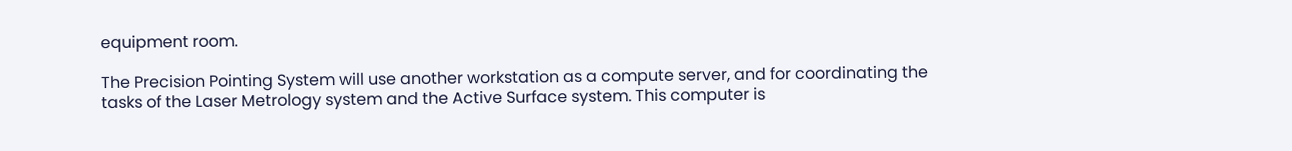equipment room.

The Precision Pointing System will use another workstation as a compute server, and for coordinating the tasks of the Laser Metrology system and the Active Surface system. This computer is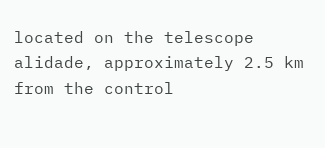located on the telescope alidade, approximately 2.5 km from the control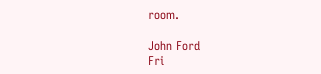room.

John Ford
Fri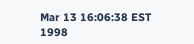Mar 13 16:06:38 EST 1998